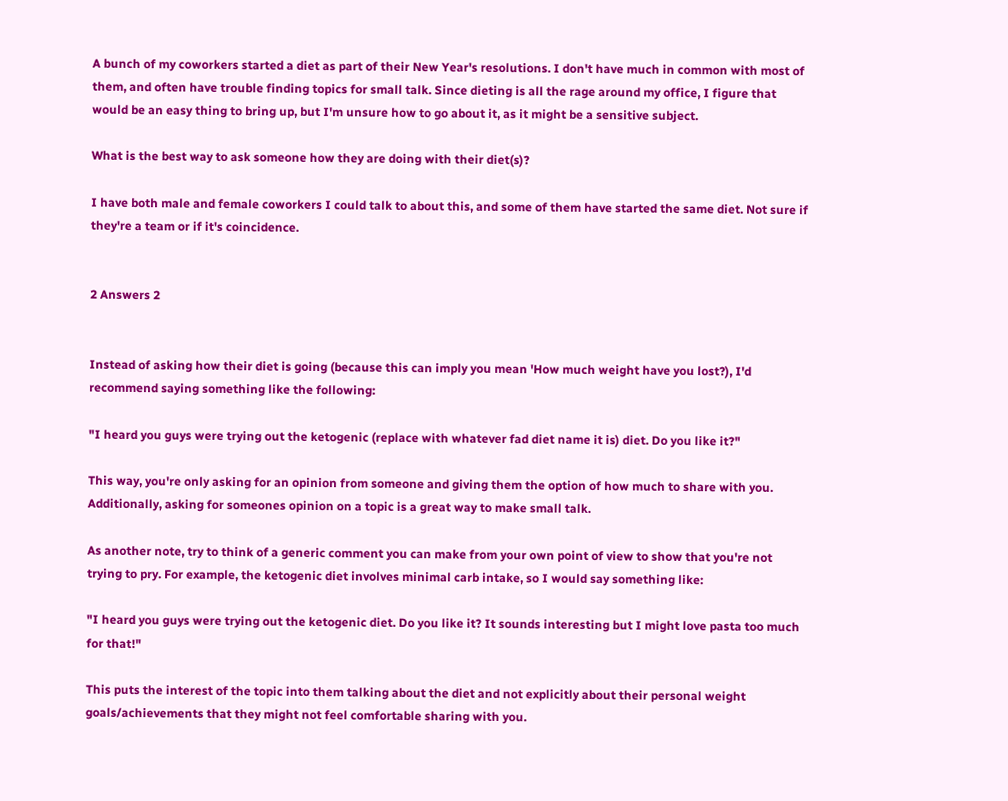A bunch of my coworkers started a diet as part of their New Year's resolutions. I don't have much in common with most of them, and often have trouble finding topics for small talk. Since dieting is all the rage around my office, I figure that would be an easy thing to bring up, but I'm unsure how to go about it, as it might be a sensitive subject.

What is the best way to ask someone how they are doing with their diet(s)?

I have both male and female coworkers I could talk to about this, and some of them have started the same diet. Not sure if they're a team or if it's coincidence.


2 Answers 2


Instead of asking how their diet is going (because this can imply you mean 'How much weight have you lost?), I'd recommend saying something like the following:

"I heard you guys were trying out the ketogenic (replace with whatever fad diet name it is) diet. Do you like it?"

This way, you're only asking for an opinion from someone and giving them the option of how much to share with you. Additionally, asking for someones opinion on a topic is a great way to make small talk.

As another note, try to think of a generic comment you can make from your own point of view to show that you're not trying to pry. For example, the ketogenic diet involves minimal carb intake, so I would say something like:

"I heard you guys were trying out the ketogenic diet. Do you like it? It sounds interesting but I might love pasta too much for that!"

This puts the interest of the topic into them talking about the diet and not explicitly about their personal weight goals/achievements that they might not feel comfortable sharing with you.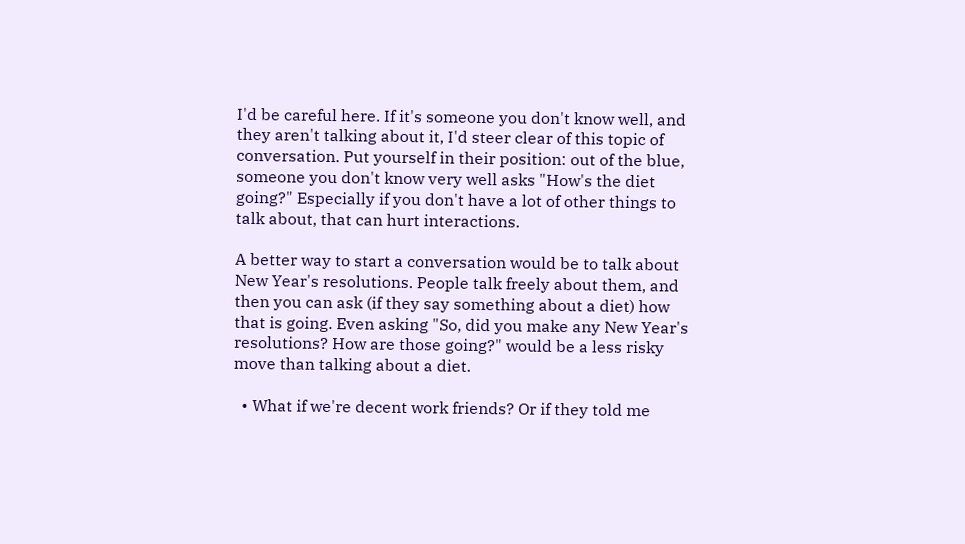I'd be careful here. If it's someone you don't know well, and they aren't talking about it, I'd steer clear of this topic of conversation. Put yourself in their position: out of the blue, someone you don't know very well asks "How's the diet going?" Especially if you don't have a lot of other things to talk about, that can hurt interactions.

A better way to start a conversation would be to talk about New Year's resolutions. People talk freely about them, and then you can ask (if they say something about a diet) how that is going. Even asking "So, did you make any New Year's resolutions? How are those going?" would be a less risky move than talking about a diet.

  • What if we're decent work friends? Or if they told me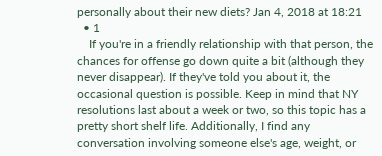personally about their new diets? Jan 4, 2018 at 18:21
  • 1
    If you're in a friendly relationship with that person, the chances for offense go down quite a bit (although they never disappear). If they've told you about it, the occasional question is possible. Keep in mind that NY resolutions last about a week or two, so this topic has a pretty short shelf life. Additionally, I find any conversation involving someone else's age, weight, or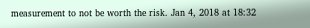measurement to not be worth the risk. Jan 4, 2018 at 18:32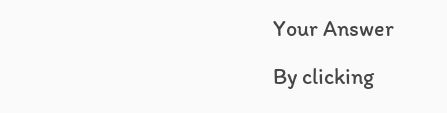Your Answer

By clicking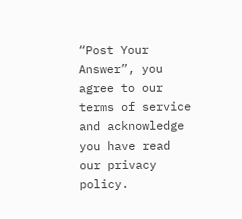“Post Your Answer”, you agree to our terms of service and acknowledge you have read our privacy policy.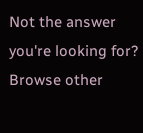Not the answer you're looking for? Browse other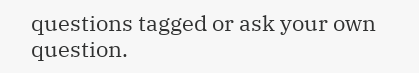questions tagged or ask your own question.